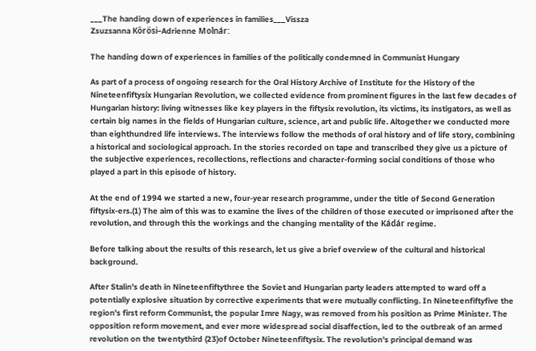___The handing down of experiences in families___Vissza
Zsuzsanna Kőrösi–Adrienne Molnár:

The handing down of experiences in families of the politically condemned in Communist Hungary

As part of a process of ongoing research for the Oral History Archive of Institute for the History of the Nineteenfiftysix Hungarian Revolution, we collected evidence from prominent figures in the last few decades of Hungarian history: living witnesses like key players in the fiftysix revolution, its victims, its instigators, as well as certain big names in the fields of Hungarian culture, science, art and public life. Altogether we conducted more than eighthundred life interviews. The interviews follow the methods of oral history and of life story, combining a historical and sociological approach. In the stories recorded on tape and transcribed they give us a picture of the subjective experiences, recollections, reflections and character-forming social conditions of those who played a part in this episode of history.

At the end of 1994 we started a new, four-year research programme, under the title of Second Generation fiftysix-ers.(1) The aim of this was to examine the lives of the children of those executed or imprisoned after the revolution, and through this the workings and the changing mentality of the Kádár regime.

Before talking about the results of this research, let us give a brief overview of the cultural and historical background.

After Stalin's death in Nineteenfiftythree the Soviet and Hungarian party leaders attempted to ward off a potentially explosive situation by corrective experiments that were mutually conflicting. In Nineteenfiftyfive the region's first reform Communist, the popular Imre Nagy, was removed from his position as Prime Minister. The opposition reform movement, and ever more widespread social disaffection, led to the outbreak of an armed revolution on the twentythird (23)of October Nineteenfiftysix. The revolution's principal demand was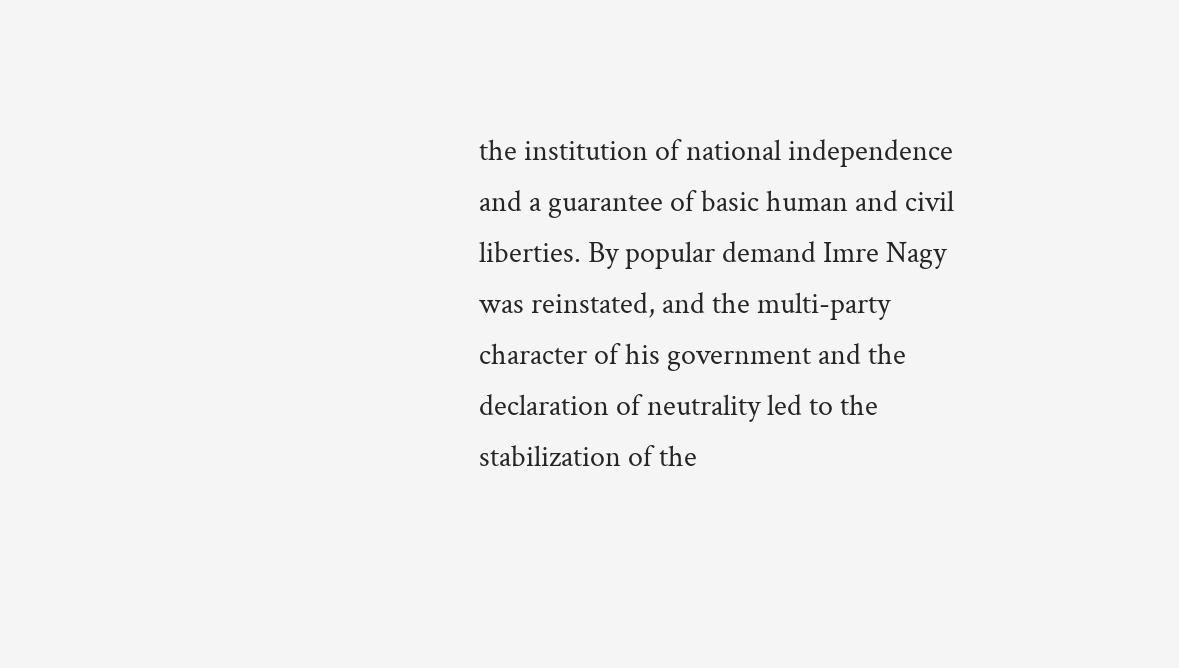the institution of national independence and a guarantee of basic human and civil liberties. By popular demand Imre Nagy was reinstated, and the multi-party character of his government and the declaration of neutrality led to the stabilization of the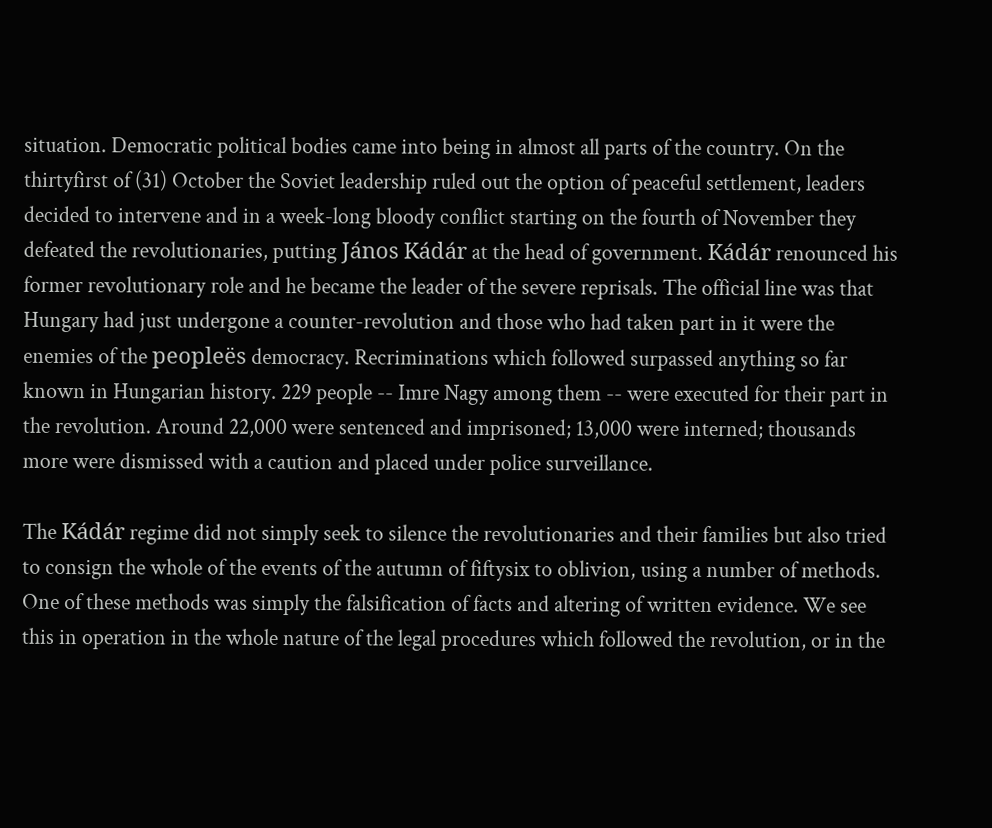situation. Democratic political bodies came into being in almost all parts of the country. On the thirtyfirst of (31) October the Soviet leadership ruled out the option of peaceful settlement, leaders decided to intervene and in a week-long bloody conflict starting on the fourth of November they defeated the revolutionaries, putting János Kádár at the head of government. Kádár renounced his former revolutionary role and he became the leader of the severe reprisals. The official line was that Hungary had just undergone a counter-revolution and those who had taken part in it were the enemies of the peopleës democracy. Recriminations which followed surpassed anything so far known in Hungarian history. 229 people -- Imre Nagy among them -- were executed for their part in the revolution. Around 22,000 were sentenced and imprisoned; 13,000 were interned; thousands more were dismissed with a caution and placed under police surveillance.

The Kádár regime did not simply seek to silence the revolutionaries and their families but also tried to consign the whole of the events of the autumn of fiftysix to oblivion, using a number of methods. One of these methods was simply the falsification of facts and altering of written evidence. We see this in operation in the whole nature of the legal procedures which followed the revolution, or in the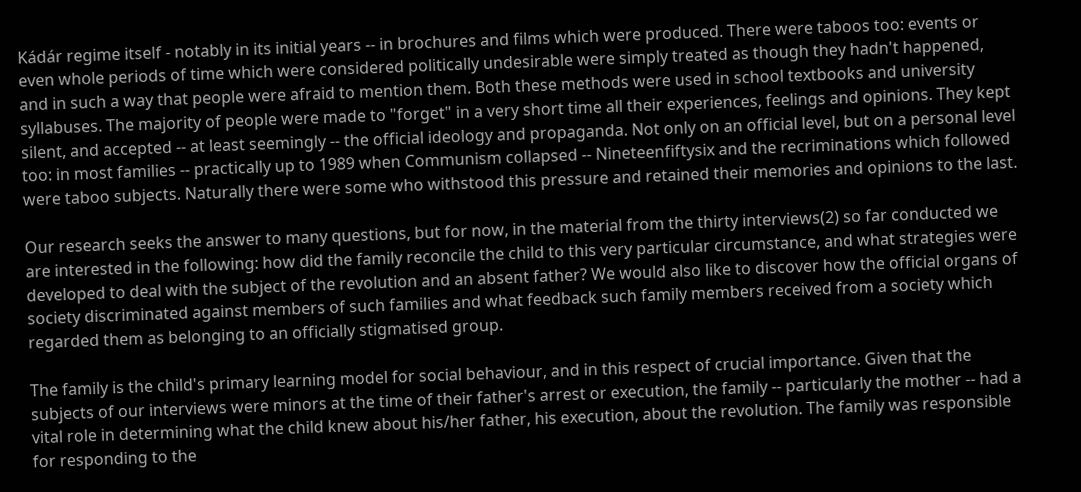Kádár regime itself - notably in its initial years -- in brochures and films which were produced. There were taboos too: events or even whole periods of time which were considered politically undesirable were simply treated as though they hadn't happened, and in such a way that people were afraid to mention them. Both these methods were used in school textbooks and university syllabuses. The majority of people were made to "forget" in a very short time all their experiences, feelings and opinions. They kept silent, and accepted -- at least seemingly -- the official ideology and propaganda. Not only on an official level, but on a personal level too: in most families -- practically up to 1989 when Communism collapsed -- Nineteenfiftysix and the recriminations which followed were taboo subjects. Naturally there were some who withstood this pressure and retained their memories and opinions to the last.

Our research seeks the answer to many questions, but for now, in the material from the thirty interviews(2) so far conducted we are interested in the following: how did the family reconcile the child to this very particular circumstance, and what strategies were developed to deal with the subject of the revolution and an absent father? We would also like to discover how the official organs of society discriminated against members of such families and what feedback such family members received from a society which regarded them as belonging to an officially stigmatised group.

The family is the child's primary learning model for social behaviour, and in this respect of crucial importance. Given that the subjects of our interviews were minors at the time of their father's arrest or execution, the family -- particularly the mother -- had a vital role in determining what the child knew about his/her father, his execution, about the revolution. The family was responsible for responding to the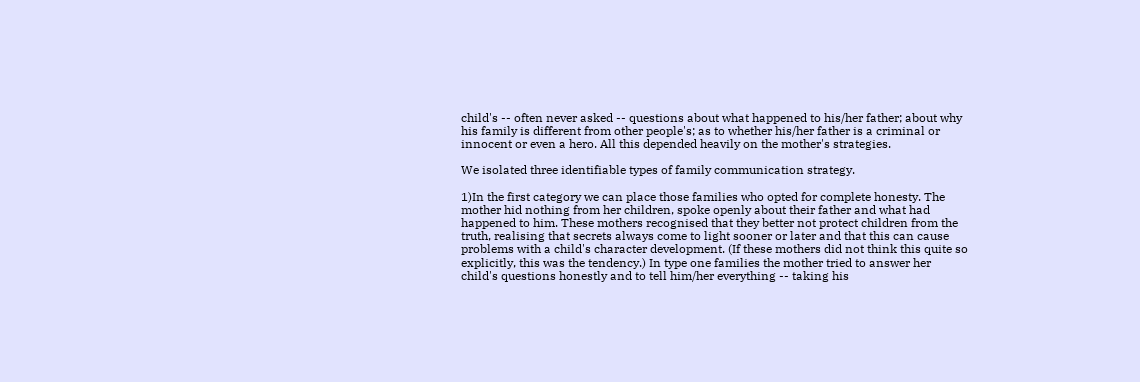child's -- often never asked -- questions about what happened to his/her father; about why his family is different from other people's; as to whether his/her father is a criminal or innocent or even a hero. All this depended heavily on the mother's strategies.

We isolated three identifiable types of family communication strategy.

1)In the first category we can place those families who opted for complete honesty. The mother hid nothing from her children, spoke openly about their father and what had happened to him. These mothers recognised that they better not protect children from the truth, realising that secrets always come to light sooner or later and that this can cause problems with a child's character development. (If these mothers did not think this quite so explicitly, this was the tendency.) In type one families the mother tried to answer her child's questions honestly and to tell him/her everything -- taking his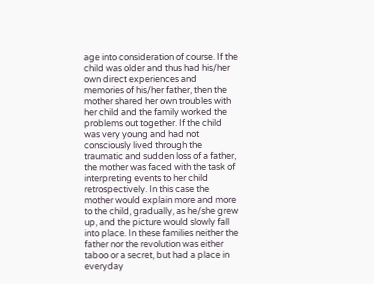age into consideration of course. If the child was older and thus had his/her own direct experiences and memories of his/her father, then the mother shared her own troubles with her child and the family worked the problems out together. If the child was very young and had not consciously lived through the traumatic and sudden loss of a father, the mother was faced with the task of interpreting events to her child retrospectively. In this case the mother would explain more and more to the child, gradually, as he/she grew up, and the picture would slowly fall into place. In these families neither the father nor the revolution was either taboo or a secret, but had a place in everyday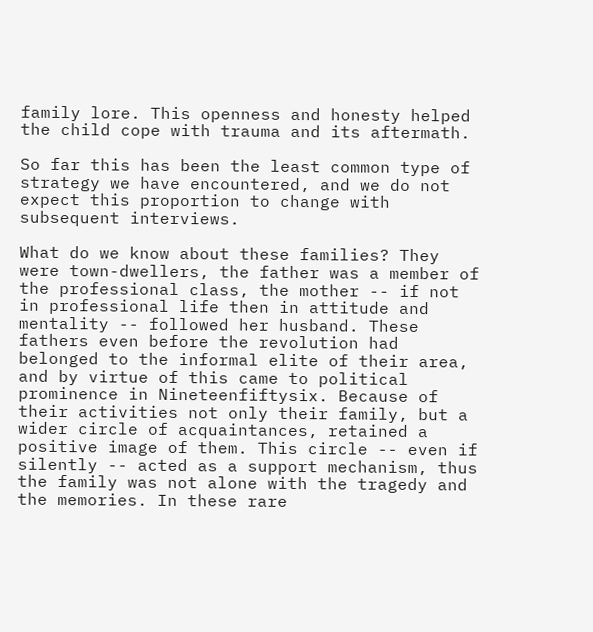family lore. This openness and honesty helped the child cope with trauma and its aftermath.

So far this has been the least common type of strategy we have encountered, and we do not expect this proportion to change with subsequent interviews.

What do we know about these families? They were town-dwellers, the father was a member of the professional class, the mother -- if not in professional life then in attitude and mentality -- followed her husband. These fathers even before the revolution had belonged to the informal elite of their area, and by virtue of this came to political prominence in Nineteenfiftysix. Because of their activities not only their family, but a wider circle of acquaintances, retained a positive image of them. This circle -- even if silently -- acted as a support mechanism, thus the family was not alone with the tragedy and the memories. In these rare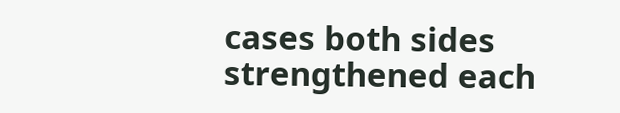cases both sides strengthened each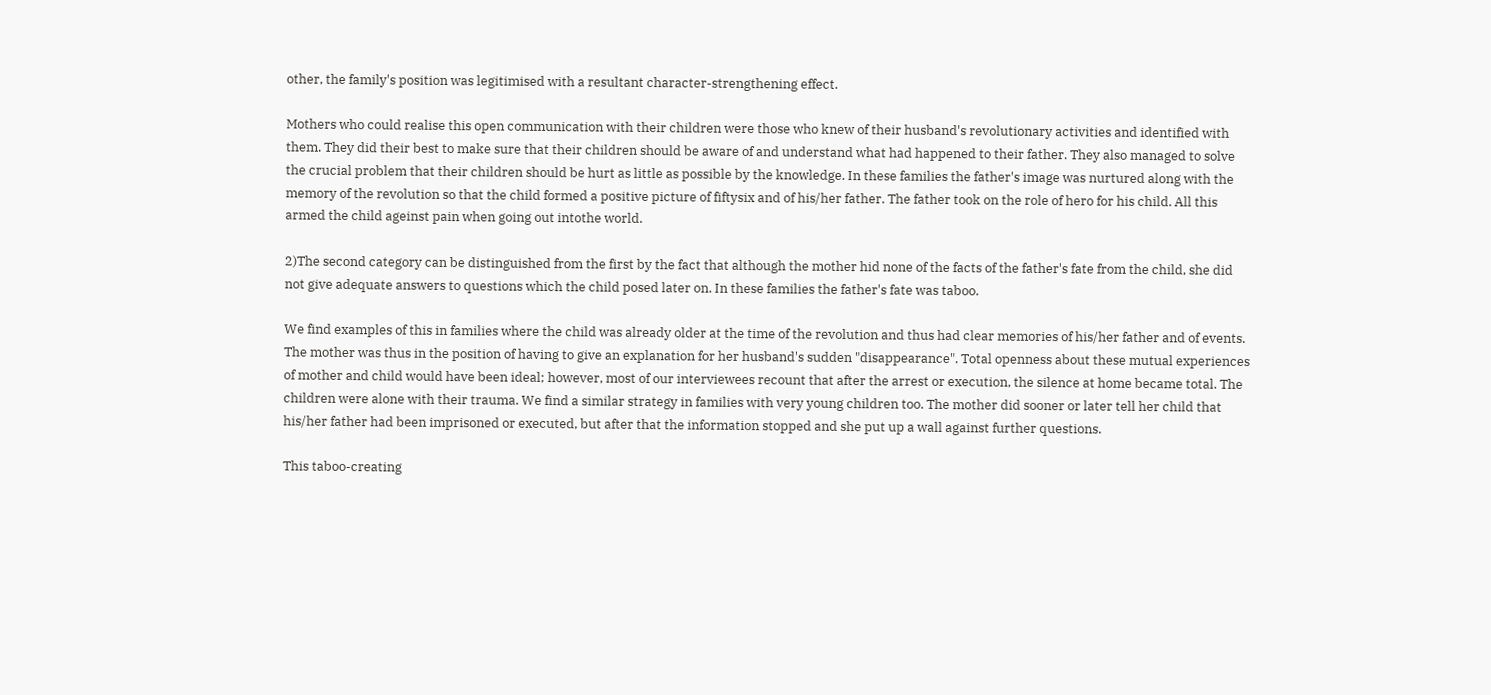other, the family's position was legitimised with a resultant character-strengthening effect.

Mothers who could realise this open communication with their children were those who knew of their husband's revolutionary activities and identified with them. They did their best to make sure that their children should be aware of and understand what had happened to their father. They also managed to solve the crucial problem that their children should be hurt as little as possible by the knowledge. In these families the father's image was nurtured along with the memory of the revolution so that the child formed a positive picture of fiftysix and of his/her father. The father took on the role of hero for his child. All this armed the child ageinst pain when going out intothe world.

2)The second category can be distinguished from the first by the fact that although the mother hid none of the facts of the father's fate from the child, she did not give adequate answers to questions which the child posed later on. In these families the father's fate was taboo.

We find examples of this in families where the child was already older at the time of the revolution and thus had clear memories of his/her father and of events. The mother was thus in the position of having to give an explanation for her husband's sudden "disappearance". Total openness about these mutual experiences of mother and child would have been ideal; however, most of our interviewees recount that after the arrest or execution, the silence at home became total. The children were alone with their trauma. We find a similar strategy in families with very young children too. The mother did sooner or later tell her child that his/her father had been imprisoned or executed, but after that the information stopped and she put up a wall against further questions.

This taboo-creating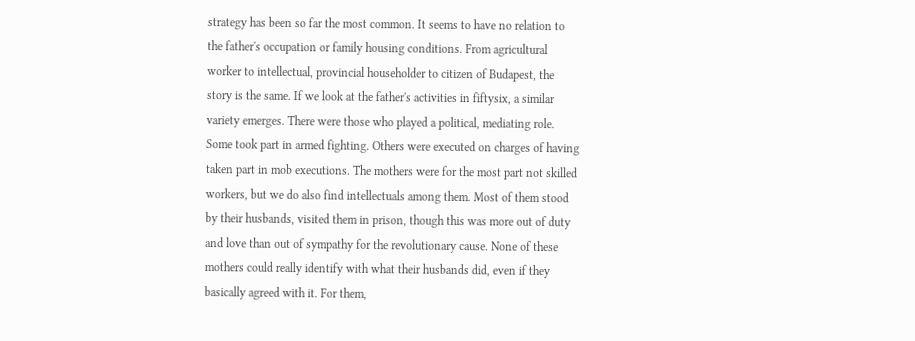strategy has been so far the most common. It seems to have no relation to the father's occupation or family housing conditions. From agricultural worker to intellectual, provincial householder to citizen of Budapest, the story is the same. If we look at the father's activities in fiftysix, a similar variety emerges. There were those who played a political, mediating role. Some took part in armed fighting. Others were executed on charges of having taken part in mob executions. The mothers were for the most part not skilled workers, but we do also find intellectuals among them. Most of them stood by their husbands, visited them in prison, though this was more out of duty and love than out of sympathy for the revolutionary cause. None of these mothers could really identify with what their husbands did, even if they basically agreed with it. For them,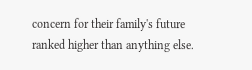concern for their family's future ranked higher than anything else.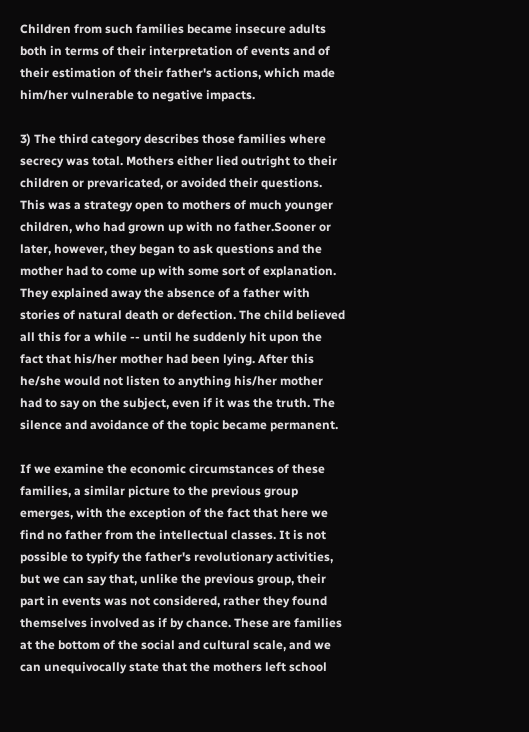Children from such families became insecure adults both in terms of their interpretation of events and of their estimation of their father's actions, which made him/her vulnerable to negative impacts.

3) The third category describes those families where secrecy was total. Mothers either lied outright to their children or prevaricated, or avoided their questions. This was a strategy open to mothers of much younger children, who had grown up with no father.Sooner or later, however, they began to ask questions and the mother had to come up with some sort of explanation. They explained away the absence of a father with stories of natural death or defection. The child believed all this for a while -- until he suddenly hit upon the fact that his/her mother had been lying. After this he/she would not listen to anything his/her mother had to say on the subject, even if it was the truth. The silence and avoidance of the topic became permanent.

If we examine the economic circumstances of these families, a similar picture to the previous group emerges, with the exception of the fact that here we find no father from the intellectual classes. It is not possible to typify the father's revolutionary activities, but we can say that, unlike the previous group, their part in events was not considered, rather they found themselves involved as if by chance. These are families at the bottom of the social and cultural scale, and we can unequivocally state that the mothers left school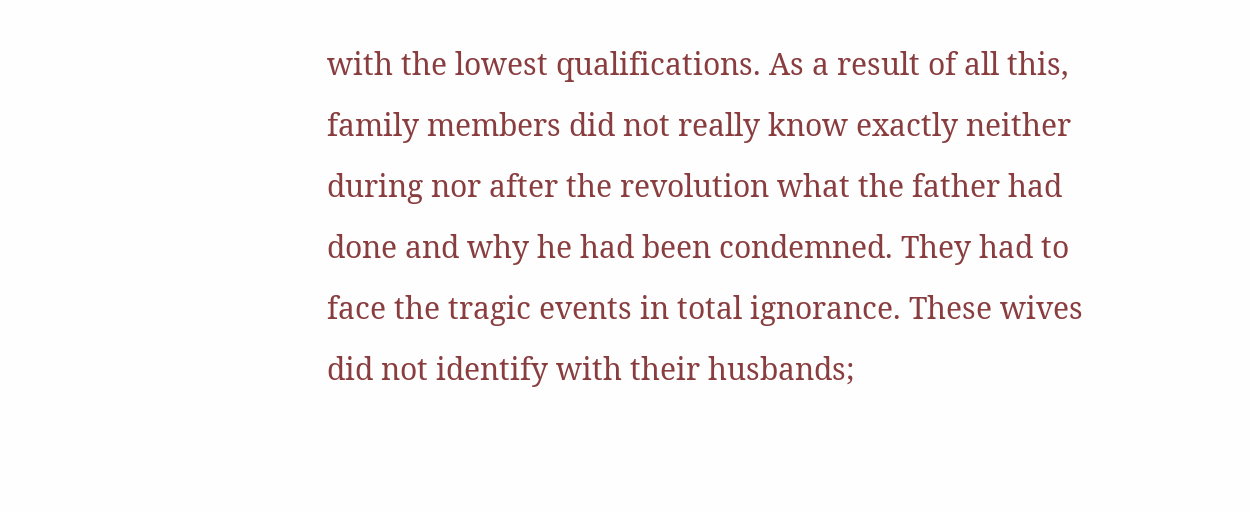with the lowest qualifications. As a result of all this, family members did not really know exactly neither during nor after the revolution what the father had done and why he had been condemned. They had to face the tragic events in total ignorance. These wives did not identify with their husbands;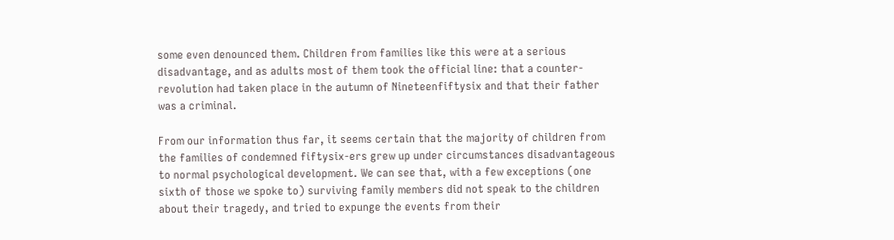some even denounced them. Children from families like this were at a serious disadvantage, and as adults most of them took the official line: that a counter-revolution had taken place in the autumn of Nineteenfiftysix and that their father was a criminal.

From our information thus far, it seems certain that the majority of children from the families of condemned fiftysix-ers grew up under circumstances disadvantageous to normal psychological development. We can see that, with a few exceptions (one sixth of those we spoke to) surviving family members did not speak to the children about their tragedy, and tried to expunge the events from their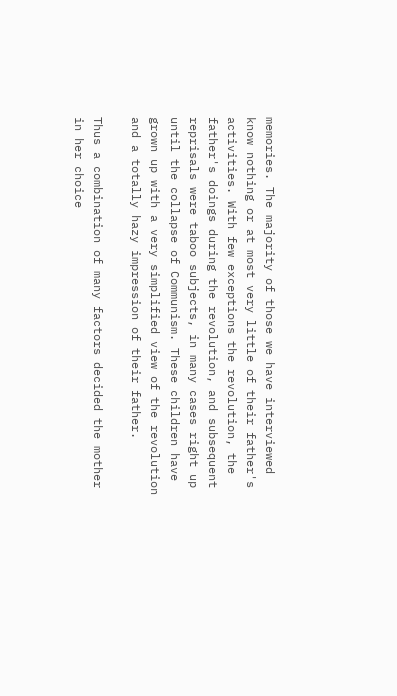memories. The majority of those we have interviewed know nothing or at most very little of their father's activities. With few exceptions the revolution, the father's doings during the revolution, and subsequent reprisals were taboo subjects, in many cases right up until the collapse of Communism. These children have grown up with a very simplified view of the revolution and a totally hazy impression of their father.

Thus a combination of many factors decided the mother in her choice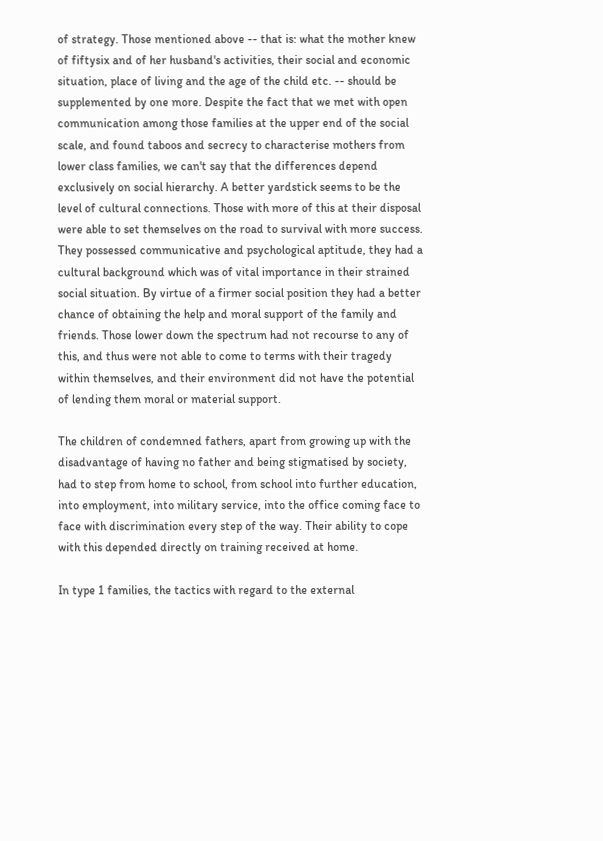of strategy. Those mentioned above -- that is: what the mother knew of fiftysix and of her husband's activities, their social and economic situation, place of living and the age of the child etc. -- should be supplemented by one more. Despite the fact that we met with open communication among those families at the upper end of the social scale, and found taboos and secrecy to characterise mothers from lower class families, we can't say that the differences depend exclusively on social hierarchy. A better yardstick seems to be the level of cultural connections. Those with more of this at their disposal were able to set themselves on the road to survival with more success. They possessed communicative and psychological aptitude, they had a cultural background which was of vital importance in their strained social situation. By virtue of a firmer social position they had a better chance of obtaining the help and moral support of the family and friends. Those lower down the spectrum had not recourse to any of this, and thus were not able to come to terms with their tragedy within themselves, and their environment did not have the potential of lending them moral or material support.

The children of condemned fathers, apart from growing up with the disadvantage of having no father and being stigmatised by society, had to step from home to school, from school into further education, into employment, into military service, into the office coming face to face with discrimination every step of the way. Their ability to cope with this depended directly on training received at home.

In type 1 families, the tactics with regard to the external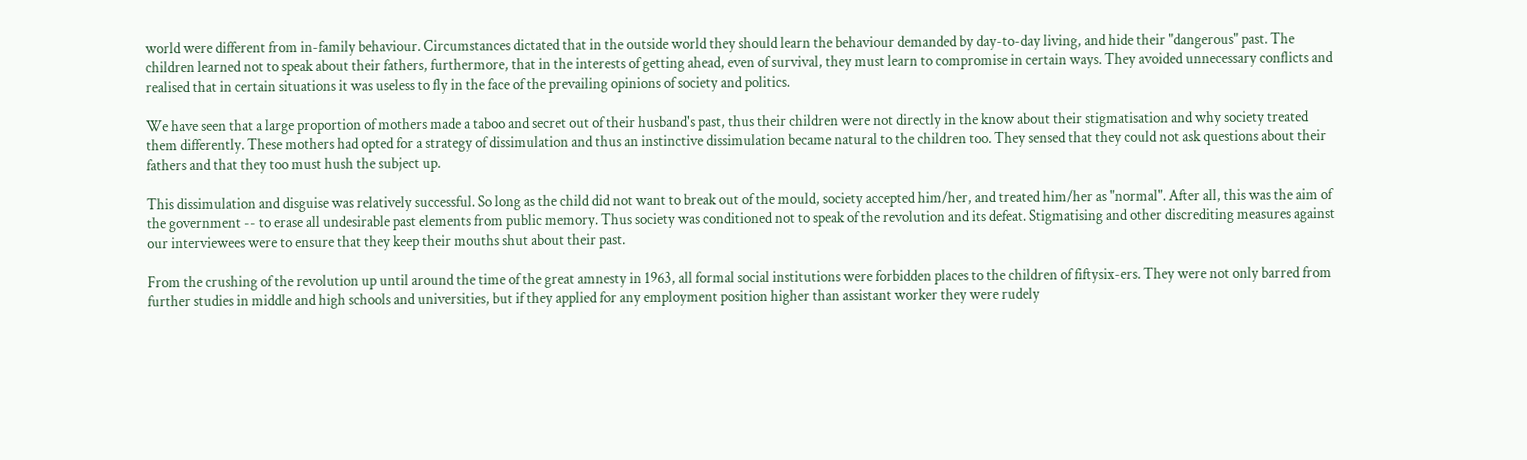world were different from in-family behaviour. Circumstances dictated that in the outside world they should learn the behaviour demanded by day-to-day living, and hide their "dangerous" past. The children learned not to speak about their fathers, furthermore, that in the interests of getting ahead, even of survival, they must learn to compromise in certain ways. They avoided unnecessary conflicts and realised that in certain situations it was useless to fly in the face of the prevailing opinions of society and politics.

We have seen that a large proportion of mothers made a taboo and secret out of their husband's past, thus their children were not directly in the know about their stigmatisation and why society treated them differently. These mothers had opted for a strategy of dissimulation and thus an instinctive dissimulation became natural to the children too. They sensed that they could not ask questions about their fathers and that they too must hush the subject up.

This dissimulation and disguise was relatively successful. So long as the child did not want to break out of the mould, society accepted him/her, and treated him/her as "normal". After all, this was the aim of the government -- to erase all undesirable past elements from public memory. Thus society was conditioned not to speak of the revolution and its defeat. Stigmatising and other discrediting measures against our interviewees were to ensure that they keep their mouths shut about their past.

From the crushing of the revolution up until around the time of the great amnesty in 1963, all formal social institutions were forbidden places to the children of fiftysix-ers. They were not only barred from further studies in middle and high schools and universities, but if they applied for any employment position higher than assistant worker they were rudely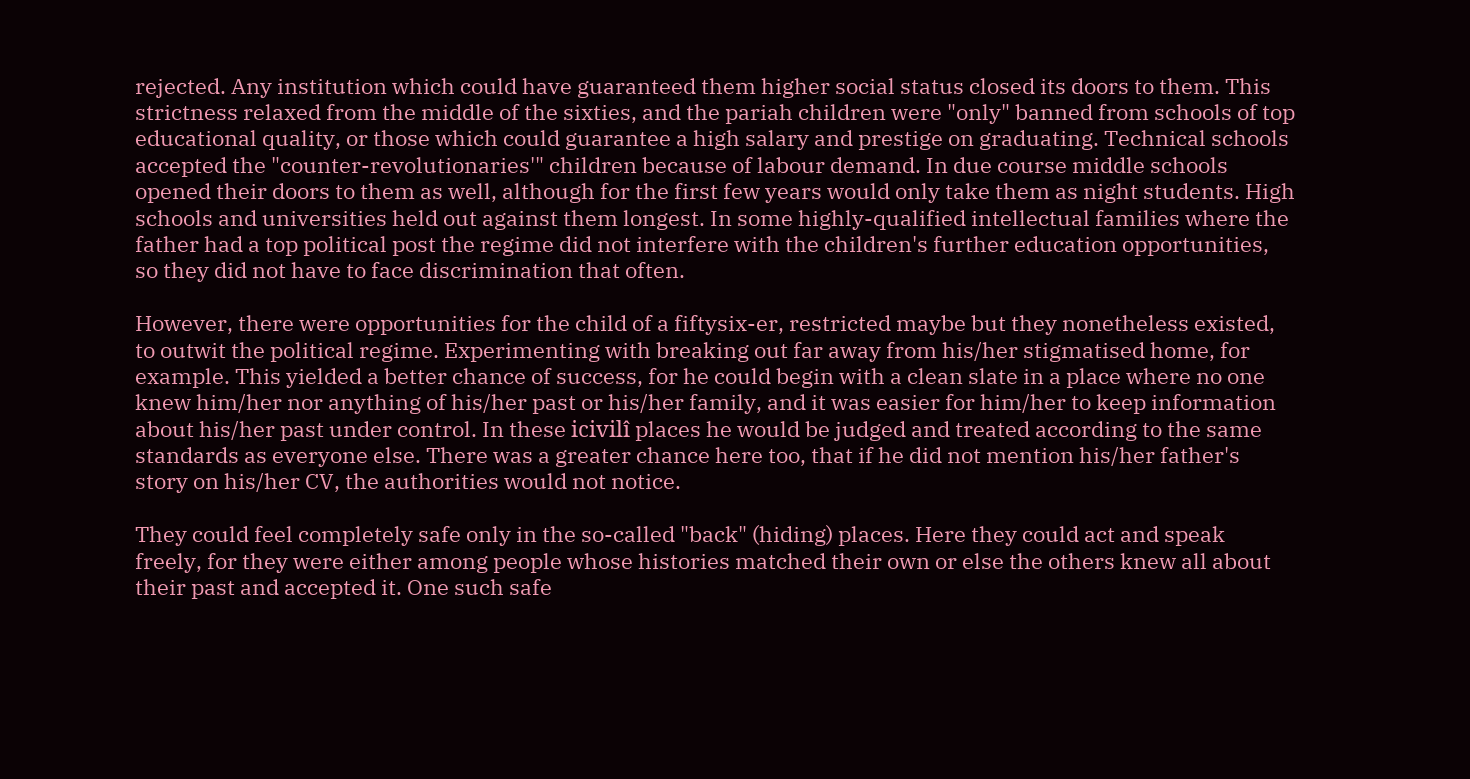rejected. Any institution which could have guaranteed them higher social status closed its doors to them. This strictness relaxed from the middle of the sixties, and the pariah children were "only" banned from schools of top educational quality, or those which could guarantee a high salary and prestige on graduating. Technical schools accepted the "counter-revolutionaries'" children because of labour demand. In due course middle schools opened their doors to them as well, although for the first few years would only take them as night students. High schools and universities held out against them longest. In some highly-qualified intellectual families where the father had a top political post the regime did not interfere with the children's further education opportunities, so they did not have to face discrimination that often.

However, there were opportunities for the child of a fiftysix-er, restricted maybe but they nonetheless existed, to outwit the political regime. Experimenting with breaking out far away from his/her stigmatised home, for example. This yielded a better chance of success, for he could begin with a clean slate in a place where no one knew him/her nor anything of his/her past or his/her family, and it was easier for him/her to keep information about his/her past under control. In these icivilî places he would be judged and treated according to the same standards as everyone else. There was a greater chance here too, that if he did not mention his/her father's story on his/her CV, the authorities would not notice.

They could feel completely safe only in the so-called "back" (hiding) places. Here they could act and speak freely, for they were either among people whose histories matched their own or else the others knew all about their past and accepted it. One such safe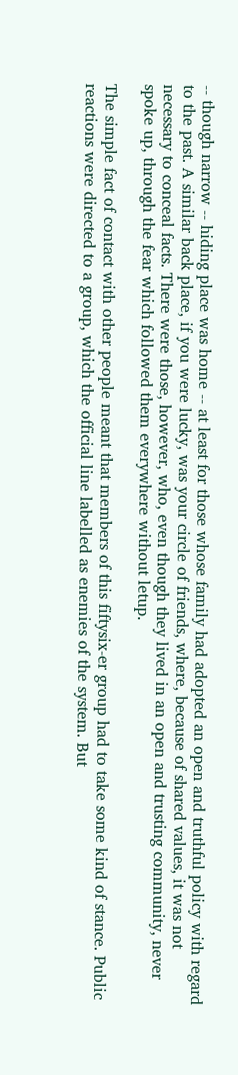-- though narrow -- hiding place was home -- at least for those whose family had adopted an open and truthful policy with regard to the past. A similar back place, if you were lucky, was your circle of friends, where, because of shared values, it was not necessary to conceal facts. There were those, however, who, even though they lived in an open and trusting community, never spoke up, through the fear which followed them everywhere without letup.

The simple fact of contact with other people meant that members of this fiftysix-er group had to take some kind of stance. Public reactions were directed to a group, which the official line labelled as enemies of the system. But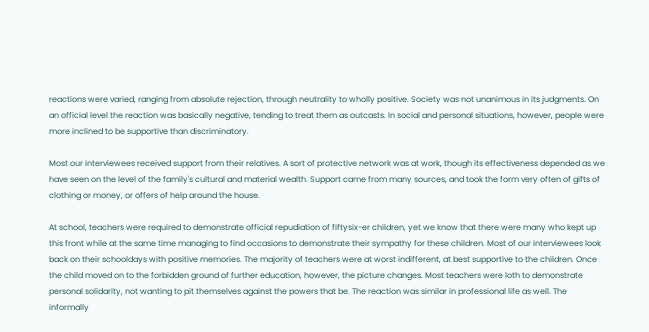reactions were varied, ranging from absolute rejection, through neutrality to wholly positive. Society was not unanimous in its judgments. On an official level the reaction was basically negative, tending to treat them as outcasts. In social and personal situations, however, people were more inclined to be supportive than discriminatory.

Most our interviewees received support from their relatives. A sort of protective network was at work, though its effectiveness depended as we have seen on the level of the family's cultural and material wealth. Support came from many sources, and took the form very often of gifts of clothing or money, or offers of help around the house.

At school, teachers were required to demonstrate official repudiation of fiftysix-er children, yet we know that there were many who kept up this front while at the same time managing to find occasions to demonstrate their sympathy for these children. Most of our interviewees look back on their schooldays with positive memories. The majority of teachers were at worst indifferent, at best supportive to the children. Once the child moved on to the forbidden ground of further education, however, the picture changes. Most teachers were loth to demonstrate personal solidarity, not wanting to pit themselves against the powers that be. The reaction was similar in professional life as well. The informally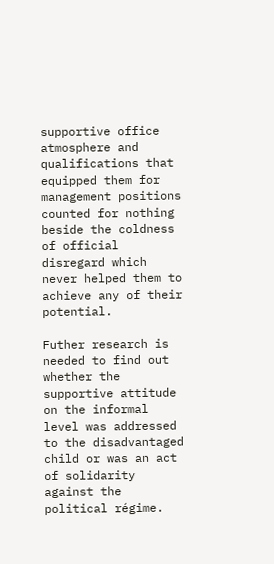supportive office atmosphere and qualifications that equipped them for management positions counted for nothing beside the coldness of official disregard which never helped them to achieve any of their potential.

Futher research is needed to find out whether the supportive attitude on the informal level was addressed to the disadvantaged child or was an act of solidarity against the political régime.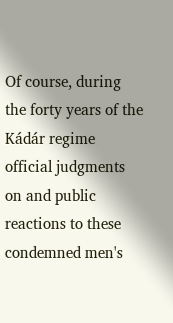Of course, during the forty years of the Kádár regime official judgments on and public reactions to these condemned men's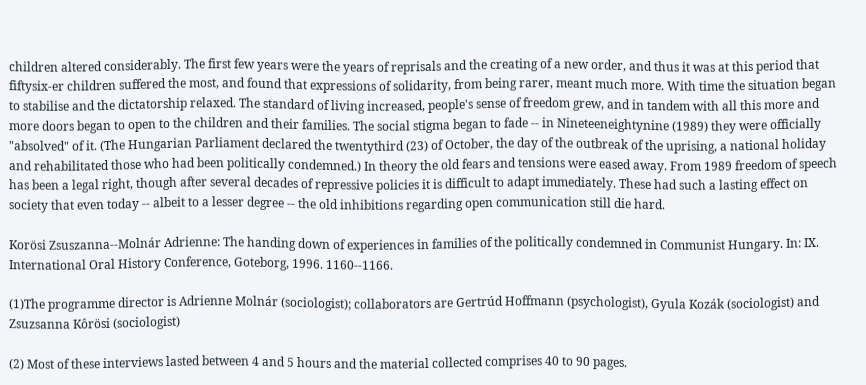children altered considerably. The first few years were the years of reprisals and the creating of a new order, and thus it was at this period that fiftysix-er children suffered the most, and found that expressions of solidarity, from being rarer, meant much more. With time the situation began to stabilise and the dictatorship relaxed. The standard of living increased, people's sense of freedom grew, and in tandem with all this more and more doors began to open to the children and their families. The social stigma began to fade -- in Nineteeneightynine (1989) they were officially "absolved" of it. (The Hungarian Parliament declared the twentythird (23) of October, the day of the outbreak of the uprising, a national holiday and rehabilitated those who had been politically condemned.) In theory the old fears and tensions were eased away. From 1989 freedom of speech has been a legal right, though after several decades of repressive policies it is difficult to adapt immediately. These had such a lasting effect on society that even today -- albeit to a lesser degree -- the old inhibitions regarding open communication still die hard.

Korösi Zsuszanna--Molnár Adrienne: The handing down of experiences in families of the politically condemned in Communist Hungary. In: IX. International Oral History Conference, Goteborg, 1996. 1160--1166.

(1)The programme director is Adrienne Molnár (sociologist); collaborators are Gertrúd Hoffmann (psychologist), Gyula Kozák (sociologist) and Zsuzsanna Kôrösi (sociologist)

(2) Most of these interviews lasted between 4 and 5 hours and the material collected comprises 40 to 90 pages.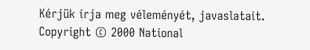Kérjük írja meg véleményét, javaslatait.
Copyright © 2000 National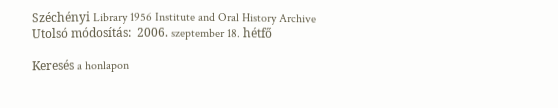Széchényi Library 1956 Institute and Oral History Archive
Utolsó módosítás:  2006. szeptember 18. hétfő

Keresés a honlapon